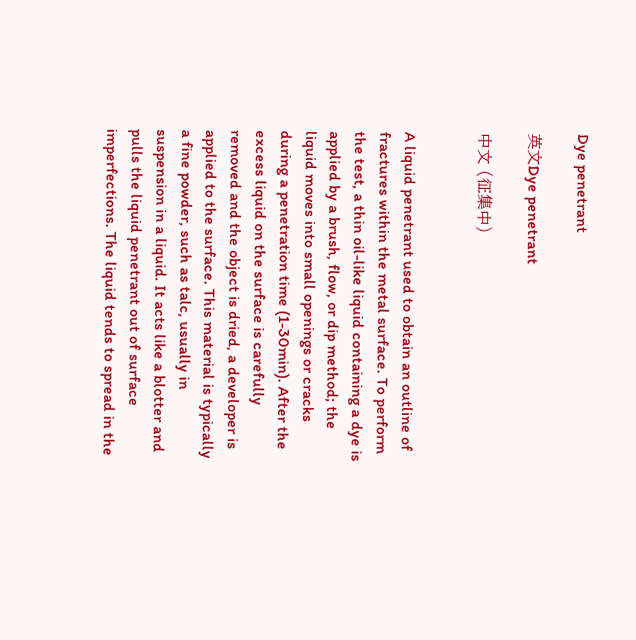Dye penetrant

英文Dye penetrant

中文 (征集中)


A liquid penetrant used to obtain an outline of fractures within the metal surface. To perform the test, a thin oil-like liquid containing a dye is applied by a brush, flow, or dip method; the liquid moves into small openings or cracks during a penetration time (1-30min). After the excess liquid on the surface is carefully removed and the object is dried, a developer is applied to the surface. This material is typically a fine powder, such as talc, usually in suspension in a liquid. It acts like a blotter and pulls the liquid penetrant out of surface imperfections. The liquid tends to spread in the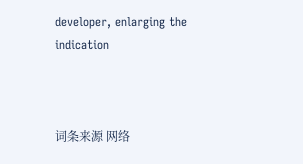developer, enlarging the indication



词条来源 网络